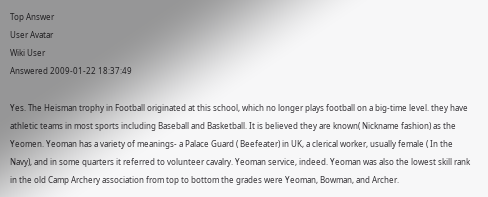Top Answer
User Avatar
Wiki User
Answered 2009-01-22 18:37:49

Yes. The Heisman trophy in Football originated at this school, which no longer plays football on a big-time level. they have athletic teams in most sports including Baseball and Basketball. It is believed they are known( Nickname fashion) as the Yeomen. Yeoman has a variety of meanings- a Palace Guard ( Beefeater) in UK, a clerical worker, usually female ( In the Navy), and in some quarters it referred to volunteer cavalry. Yeoman service, indeed. Yeoman was also the lowest skill rank in the old Camp Archery association from top to bottom the grades were Yeoman, Bowman, and Archer.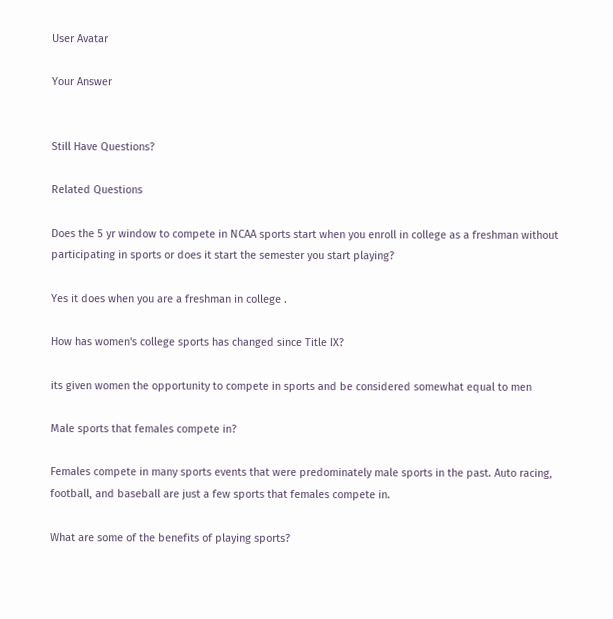User Avatar

Your Answer


Still Have Questions?

Related Questions

Does the 5 yr window to compete in NCAA sports start when you enroll in college as a freshman without participating in sports or does it start the semester you start playing?

Yes it does when you are a freshman in college .

How has women's college sports has changed since Title IX?

its given women the opportunity to compete in sports and be considered somewhat equal to men

Male sports that females compete in?

Females compete in many sports events that were predominately male sports in the past. Auto racing, football, and baseball are just a few sports that females compete in.

What are some of the benefits of playing sports?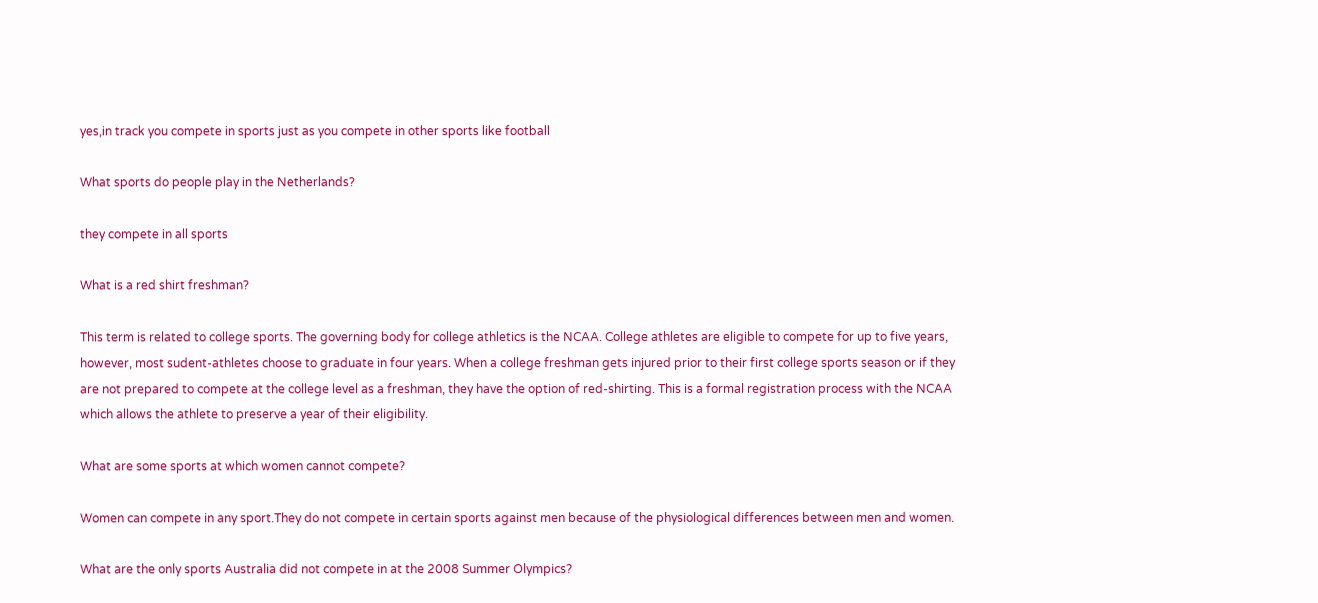yes,in track you compete in sports just as you compete in other sports like football

What sports do people play in the Netherlands?

they compete in all sports

What is a red shirt freshman?

This term is related to college sports. The governing body for college athletics is the NCAA. College athletes are eligible to compete for up to five years, however, most sudent-athletes choose to graduate in four years. When a college freshman gets injured prior to their first college sports season or if they are not prepared to compete at the college level as a freshman, they have the option of red-shirting. This is a formal registration process with the NCAA which allows the athlete to preserve a year of their eligibility.

What are some sports at which women cannot compete?

Women can compete in any sport.They do not compete in certain sports against men because of the physiological differences between men and women.

What are the only sports Australia did not compete in at the 2008 Summer Olympics?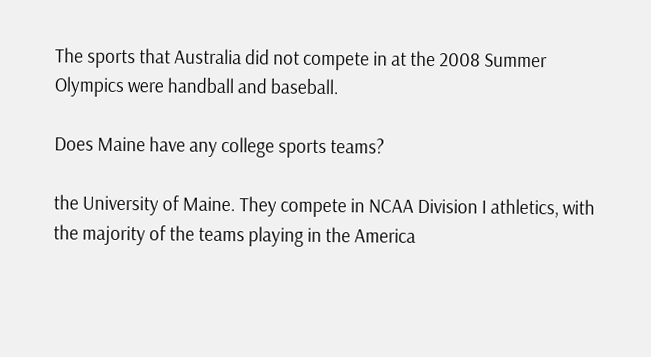The sports that Australia did not compete in at the 2008 Summer Olympics were handball and baseball.

Does Maine have any college sports teams?

the University of Maine. They compete in NCAA Division I athletics, with the majority of the teams playing in the America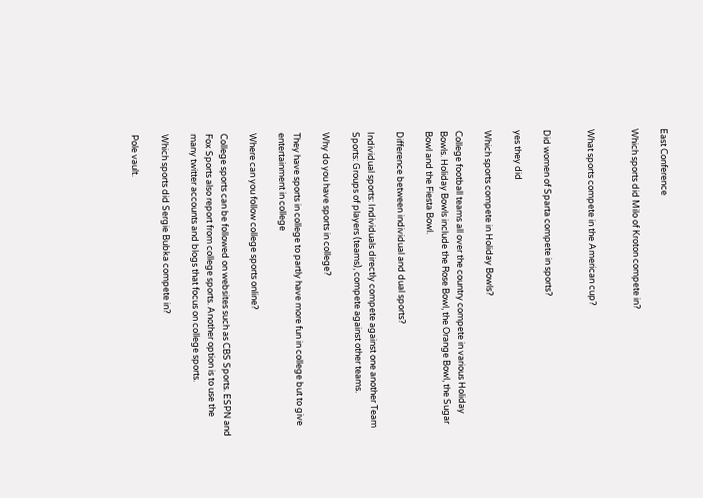East Conference

Which sports did Milo of Kroton compete in?


What sports compete in the American cup?


Did women of Sparta compete in sports?

yes they did

Which sports compete in Holiday Bowls?

College football teams all over the country compete in various Holiday Bowls. Holiday Bowls include the Rose Bowl, the Orange Bowl, the Sugar Bowl and the Fiesta Bowl.

Difference between individual and dual sports?

Individual sports: Individuals directly compete against one another Team Sports: Groups of players (teams), compete against other teams.

Why do you have sports in college?

They have sports in college to partly have more fun in college but to give entertainment in college

Where can you follow college sports online?

College sports can be followed on websites such as CBS Sports. ESPN and Fox Sports also report from college sports. Another option is to use the many twitter accounts and blogs that focus on college sports.

Which sports did Sergie Bubka compete in?

Pole vault.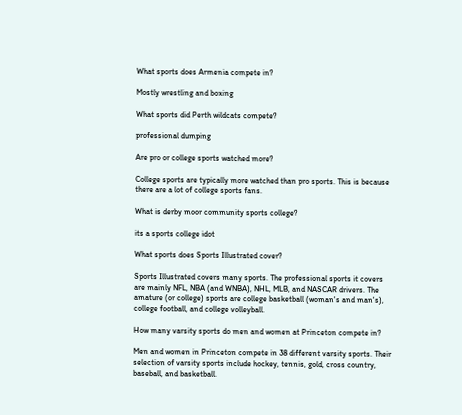What sports does Armenia compete in?

Mostly wrestling and boxing

What sports did Perth wildcats compete?

professional dumping

Are pro or college sports watched more?

College sports are typically more watched than pro sports. This is because there are a lot of college sports fans.

What is derby moor community sports college?

its a sports college idot

What sports does Sports Illustrated cover?

Sports Illustrated covers many sports. The professional sports it covers are mainly NFL, NBA (and WNBA), NHL, MLB, and NASCAR drivers. The amature (or college) sports are college basketball (woman's and man's), college football, and college volleyball.

How many varsity sports do men and women at Princeton compete in?

Men and women in Princeton compete in 38 different varsity sports. Their selection of varsity sports include hockey, tennis, gold, cross country, baseball, and basketball.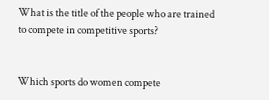What is the title of the people who are trained to compete in competitive sports?


Which sports do women compete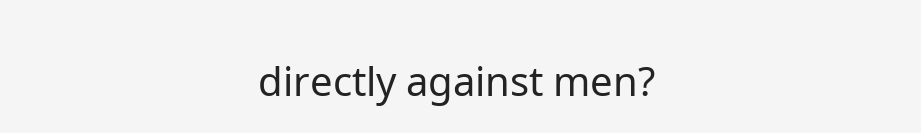directly against men?